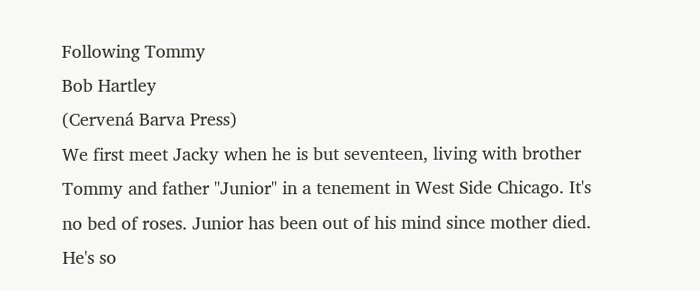Following Tommy
Bob Hartley
(Cervená Barva Press)
We first meet Jacky when he is but seventeen, living with brother Tommy and father "Junior" in a tenement in West Side Chicago. It's no bed of roses. Junior has been out of his mind since mother died. He's so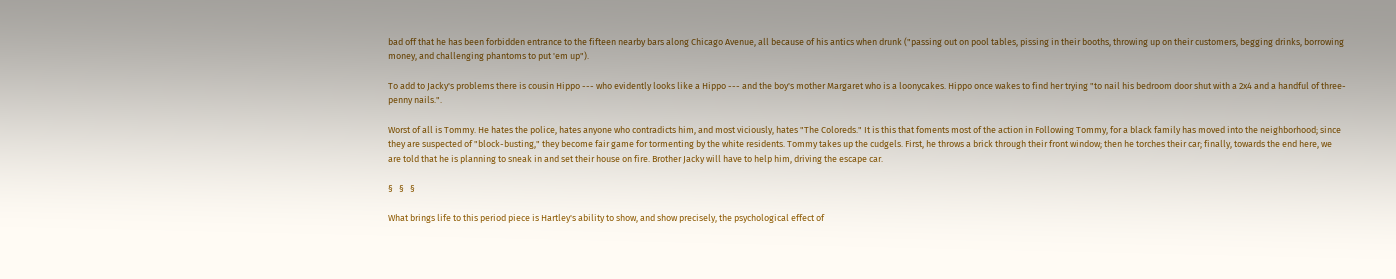bad off that he has been forbidden entrance to the fifteen nearby bars along Chicago Avenue, all because of his antics when drunk ("passing out on pool tables, pissing in their booths, throwing up on their customers, begging drinks, borrowing money, and challenging phantoms to put 'em up").

To add to Jacky's problems there is cousin Hippo --- who evidently looks like a Hippo --- and the boy's mother Margaret who is a loonycakes. Hippo once wakes to find her trying "to nail his bedroom door shut with a 2x4 and a handful of three-penny nails.".

Worst of all is Tommy. He hates the police, hates anyone who contradicts him, and most viciously, hates "The Coloreds." It is this that foments most of the action in Following Tommy, for a black family has moved into the neighborhood; since they are suspected of "block-busting," they become fair game for tormenting by the white residents. Tommy takes up the cudgels. First, he throws a brick through their front window; then he torches their car; finally, towards the end here, we are told that he is planning to sneak in and set their house on fire. Brother Jacky will have to help him, driving the escape car.

§   §   §

What brings life to this period piece is Hartley's ability to show, and show precisely, the psychological effect of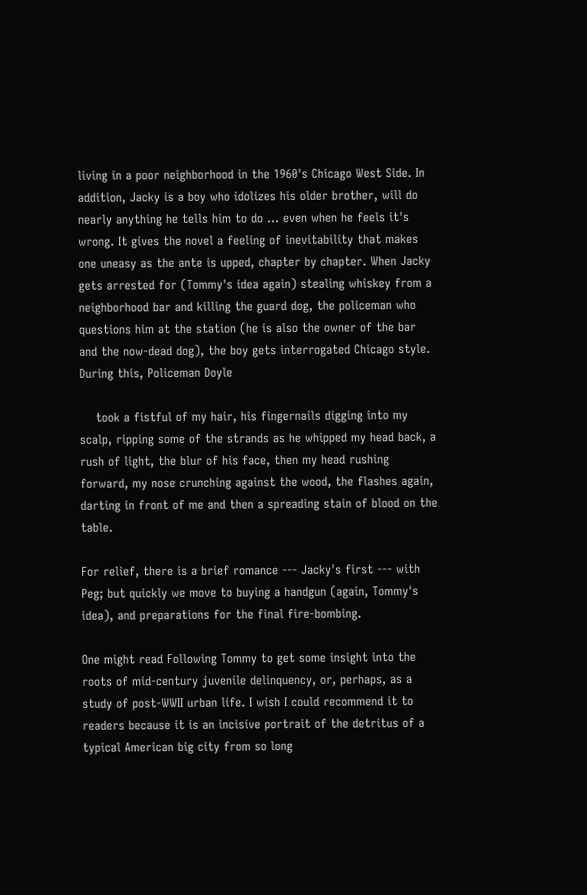living in a poor neighborhood in the 1960's Chicago West Side. In addition, Jacky is a boy who idolizes his older brother, will do nearly anything he tells him to do ... even when he feels it's wrong. It gives the novel a feeling of inevitability that makes one uneasy as the ante is upped, chapter by chapter. When Jacky gets arrested for (Tommy's idea again) stealing whiskey from a neighborhood bar and killing the guard dog, the policeman who questions him at the station (he is also the owner of the bar and the now-dead dog), the boy gets interrogated Chicago style. During this, Policeman Doyle

    took a fistful of my hair, his fingernails digging into my scalp, ripping some of the strands as he whipped my head back, a rush of light, the blur of his face, then my head rushing forward, my nose crunching against the wood, the flashes again, darting in front of me and then a spreading stain of blood on the table.

For relief, there is a brief romance --- Jacky's first --- with Peg; but quickly we move to buying a handgun (again, Tommy's idea), and preparations for the final fire-bombing.

One might read Following Tommy to get some insight into the roots of mid-century juvenile delinquency, or, perhaps, as a study of post-WWII urban life. I wish I could recommend it to readers because it is an incisive portrait of the detritus of a typical American big city from so long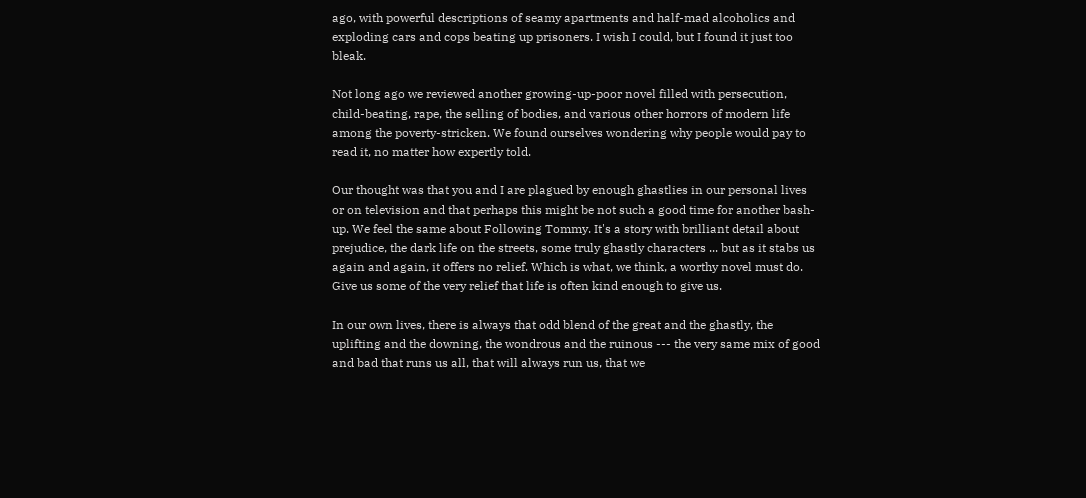ago, with powerful descriptions of seamy apartments and half-mad alcoholics and exploding cars and cops beating up prisoners. I wish I could, but I found it just too bleak.

Not long ago we reviewed another growing-up-poor novel filled with persecution, child-beating, rape, the selling of bodies, and various other horrors of modern life among the poverty-stricken. We found ourselves wondering why people would pay to read it, no matter how expertly told.

Our thought was that you and I are plagued by enough ghastlies in our personal lives or on television and that perhaps this might be not such a good time for another bash-up. We feel the same about Following Tommy. It's a story with brilliant detail about prejudice, the dark life on the streets, some truly ghastly characters ... but as it stabs us again and again, it offers no relief. Which is what, we think, a worthy novel must do. Give us some of the very relief that life is often kind enough to give us.

In our own lives, there is always that odd blend of the great and the ghastly, the uplifting and the downing, the wondrous and the ruinous --- the very same mix of good and bad that runs us all, that will always run us, that we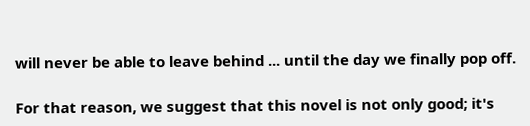will never be able to leave behind ... until the day we finally pop off.

For that reason, we suggest that this novel is not only good; it's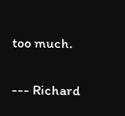too much.

--- Richard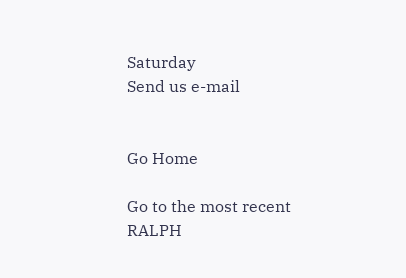Saturday
Send us e-mail


Go Home

Go to the most recent RALPH